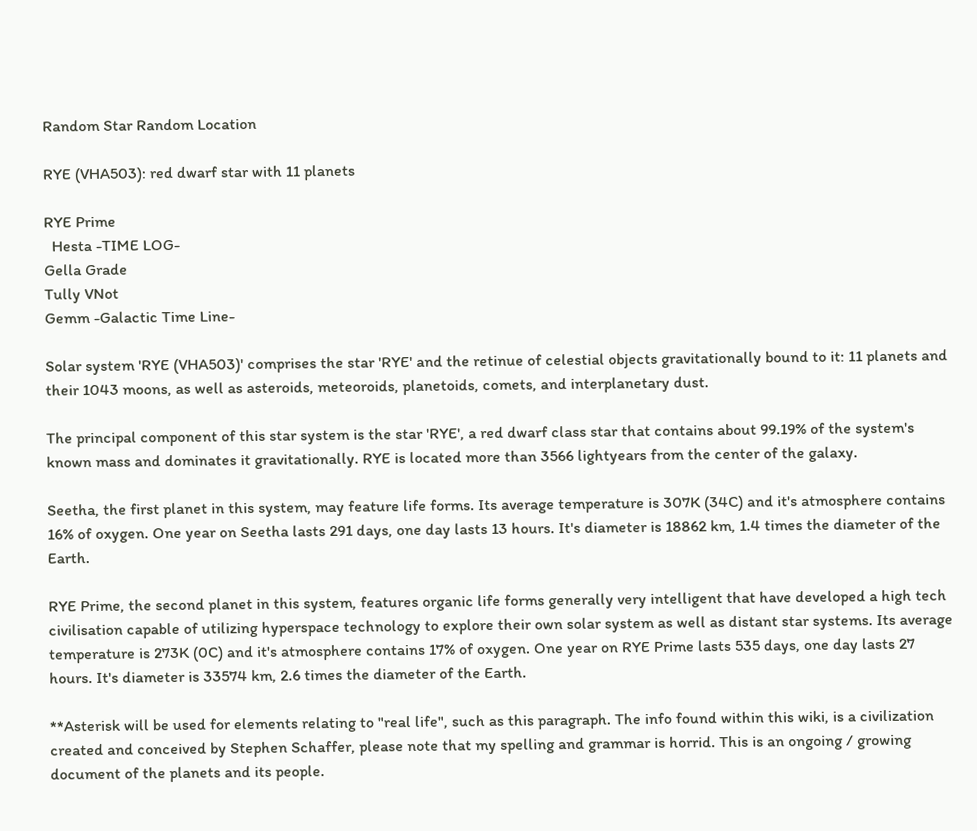Random Star Random Location

RYE (VHA503): red dwarf star with 11 planets

RYE Prime
  Hesta -TIME LOG-
Gella Grade
Tully VNot
Gemm -Galactic Time Line-

Solar system 'RYE (VHA503)' comprises the star 'RYE' and the retinue of celestial objects gravitationally bound to it: 11 planets and their 1043 moons, as well as asteroids, meteoroids, planetoids, comets, and interplanetary dust.

The principal component of this star system is the star 'RYE', a red dwarf class star that contains about 99.19% of the system's known mass and dominates it gravitationally. RYE is located more than 3566 lightyears from the center of the galaxy.

Seetha, the first planet in this system, may feature life forms. Its average temperature is 307K (34C) and it's atmosphere contains 16% of oxygen. One year on Seetha lasts 291 days, one day lasts 13 hours. It's diameter is 18862 km, 1.4 times the diameter of the Earth.

RYE Prime, the second planet in this system, features organic life forms generally very intelligent that have developed a high tech civilisation capable of utilizing hyperspace technology to explore their own solar system as well as distant star systems. Its average temperature is 273K (0C) and it's atmosphere contains 17% of oxygen. One year on RYE Prime lasts 535 days, one day lasts 27 hours. It's diameter is 33574 km, 2.6 times the diameter of the Earth.

**Asterisk will be used for elements relating to "real life", such as this paragraph. The info found within this wiki, is a civilization created and conceived by Stephen Schaffer, please note that my spelling and grammar is horrid. This is an ongoing / growing document of the planets and its people.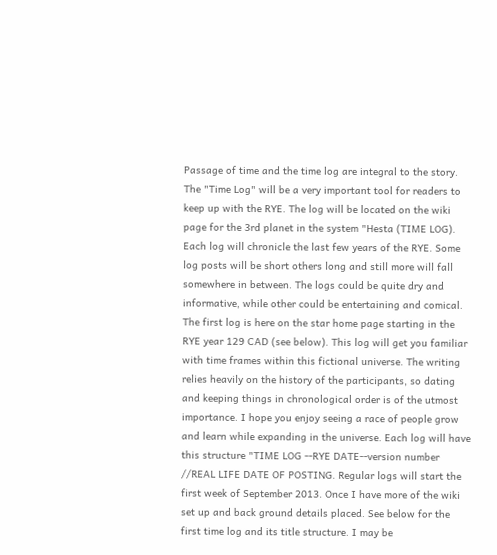Passage of time and the time log are integral to the story. The "Time Log" will be a very important tool for readers to keep up with the RYE. The log will be located on the wiki page for the 3rd planet in the system "Hesta (TIME LOG). Each log will chronicle the last few years of the RYE. Some log posts will be short others long and still more will fall somewhere in between. The logs could be quite dry and informative, while other could be entertaining and comical. The first log is here on the star home page starting in the RYE year 129 CAD (see below). This log will get you familiar with time frames within this fictional universe. The writing relies heavily on the history of the participants, so dating and keeping things in chronological order is of the utmost importance. I hope you enjoy seeing a race of people grow and learn while expanding in the universe. Each log will have this structure "TIME LOG --RYE DATE--version number //REAL LIFE DATE OF POSTING. Regular logs will start the first week of September 2013. Once I have more of the wiki set up and back ground details placed. See below for the first time log and its title structure. I may be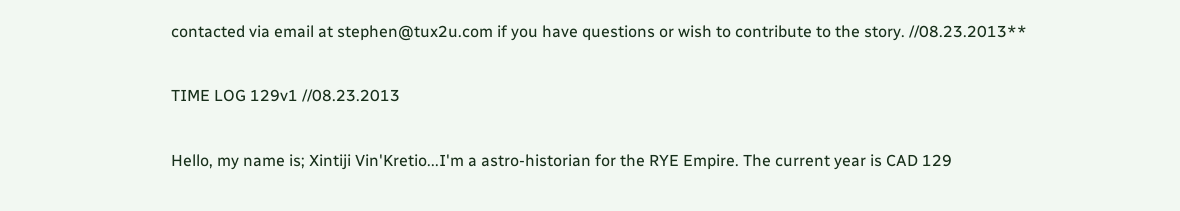contacted via email at stephen@tux2u.com if you have questions or wish to contribute to the story. //08.23.2013**

TIME LOG 129v1 //08.23.2013

Hello, my name is; Xintiji Vin'Kretio...I'm a astro-historian for the RYE Empire. The current year is CAD 129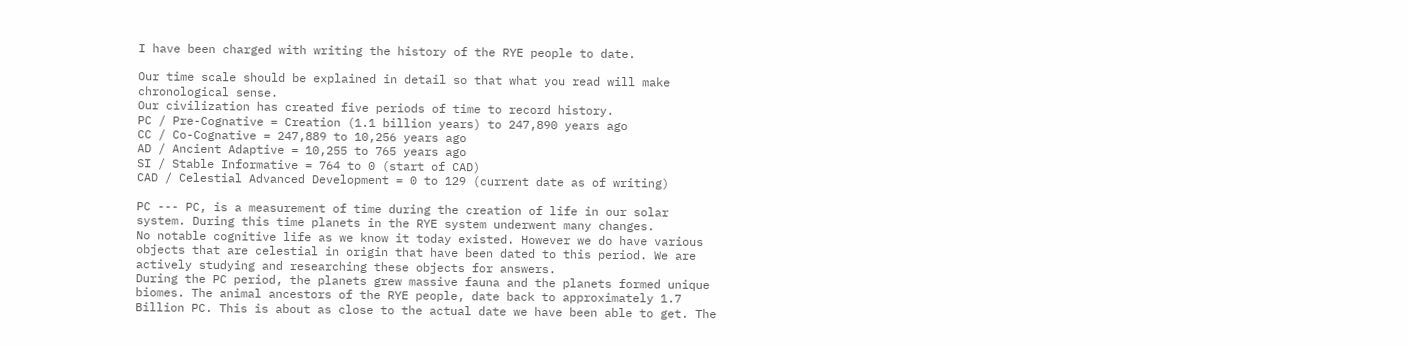I have been charged with writing the history of the RYE people to date.

Our time scale should be explained in detail so that what you read will make chronological sense.
Our civilization has created five periods of time to record history.
PC / Pre-Cognative = Creation (1.1 billion years) to 247,890 years ago
CC / Co-Cognative = 247,889 to 10,256 years ago
AD / Ancient Adaptive = 10,255 to 765 years ago
SI / Stable Informative = 764 to 0 (start of CAD)
CAD / Celestial Advanced Development = 0 to 129 (current date as of writing)

PC --- PC, is a measurement of time during the creation of life in our solar system. During this time planets in the RYE system underwent many changes.
No notable cognitive life as we know it today existed. However we do have various objects that are celestial in origin that have been dated to this period. We are actively studying and researching these objects for answers.
During the PC period, the planets grew massive fauna and the planets formed unique biomes. The animal ancestors of the RYE people, date back to approximately 1.7 Billion PC. This is about as close to the actual date we have been able to get. The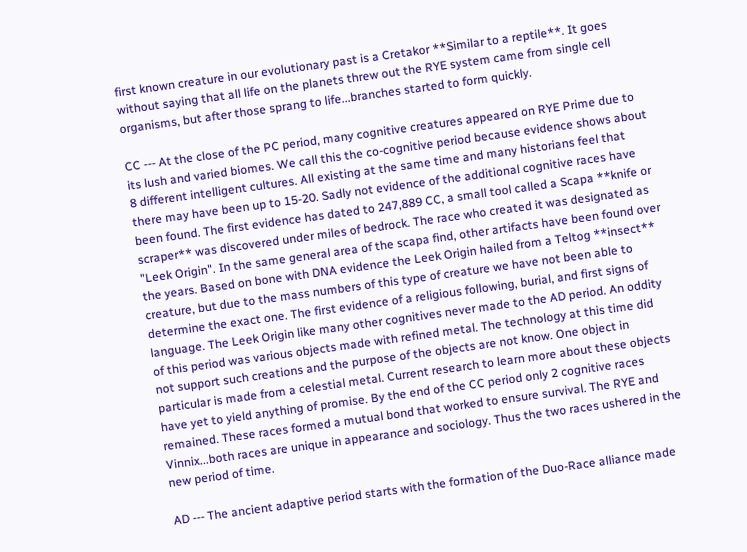first known creature in our evolutionary past is a Cretakor **Similar to a reptile**. It goes without saying that all life on the planets threw out the RYE system came from single cell organisms, but after those sprang to life...branches started to form quickly.

CC --- At the close of the PC period, many cognitive creatures appeared on RYE Prime due to its lush and varied biomes. We call this the co-cognitive period because evidence shows about 8 different intelligent cultures. All existing at the same time and many historians feel that there may have been up to 15-20. Sadly not evidence of the additional cognitive races have been found. The first evidence has dated to 247,889 CC, a small tool called a Scapa **knife or scraper** was discovered under miles of bedrock. The race who created it was designated as "Leek Origin". In the same general area of the scapa find, other artifacts have been found over the years. Based on bone with DNA evidence the Leek Origin hailed from a Teltog **insect** creature, but due to the mass numbers of this type of creature we have not been able to determine the exact one. The first evidence of a religious following, burial, and first signs of language. The Leek Origin like many other cognitives never made to the AD period. An oddity of this period was various objects made with refined metal. The technology at this time did not support such creations and the purpose of the objects are not know. One object in particular is made from a celestial metal. Current research to learn more about these objects have yet to yield anything of promise. By the end of the CC period only 2 cognitive races remained. These races formed a mutual bond that worked to ensure survival. The RYE and Vinnix...both races are unique in appearance and sociology. Thus the two races ushered in the new period of time.

AD --- The ancient adaptive period starts with the formation of the Duo-Race alliance made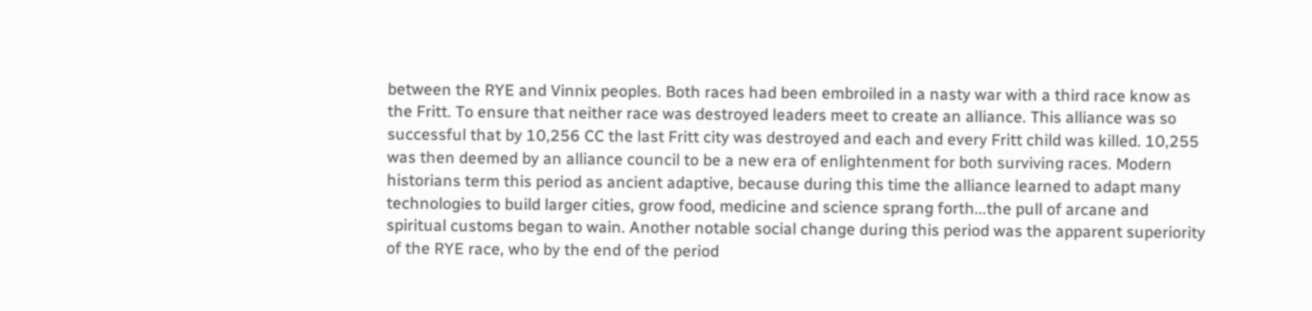between the RYE and Vinnix peoples. Both races had been embroiled in a nasty war with a third race know as the Fritt. To ensure that neither race was destroyed leaders meet to create an alliance. This alliance was so successful that by 10,256 CC the last Fritt city was destroyed and each and every Fritt child was killed. 10,255 was then deemed by an alliance council to be a new era of enlightenment for both surviving races. Modern historians term this period as ancient adaptive, because during this time the alliance learned to adapt many technologies to build larger cities, grow food, medicine and science sprang forth...the pull of arcane and spiritual customs began to wain. Another notable social change during this period was the apparent superiority of the RYE race, who by the end of the period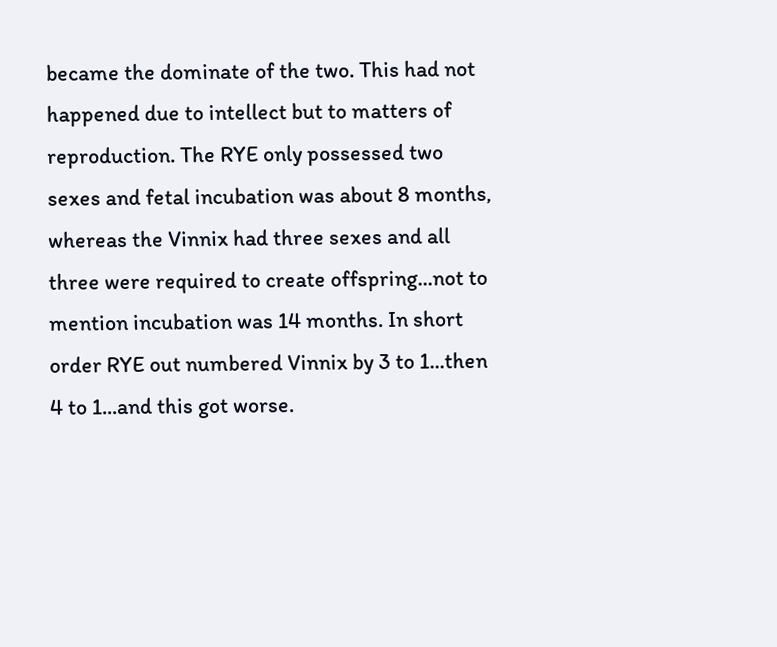became the dominate of the two. This had not happened due to intellect but to matters of reproduction. The RYE only possessed two sexes and fetal incubation was about 8 months, whereas the Vinnix had three sexes and all three were required to create offspring...not to mention incubation was 14 months. In short order RYE out numbered Vinnix by 3 to 1...then 4 to 1...and this got worse.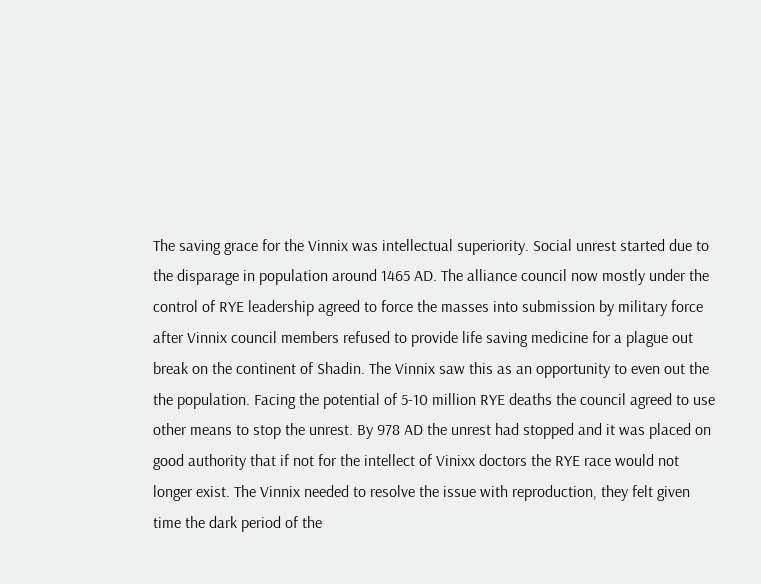The saving grace for the Vinnix was intellectual superiority. Social unrest started due to the disparage in population around 1465 AD. The alliance council now mostly under the control of RYE leadership agreed to force the masses into submission by military force after Vinnix council members refused to provide life saving medicine for a plague out break on the continent of Shadin. The Vinnix saw this as an opportunity to even out the the population. Facing the potential of 5-10 million RYE deaths the council agreed to use other means to stop the unrest. By 978 AD the unrest had stopped and it was placed on good authority that if not for the intellect of Vinixx doctors the RYE race would not longer exist. The Vinnix needed to resolve the issue with reproduction, they felt given time the dark period of the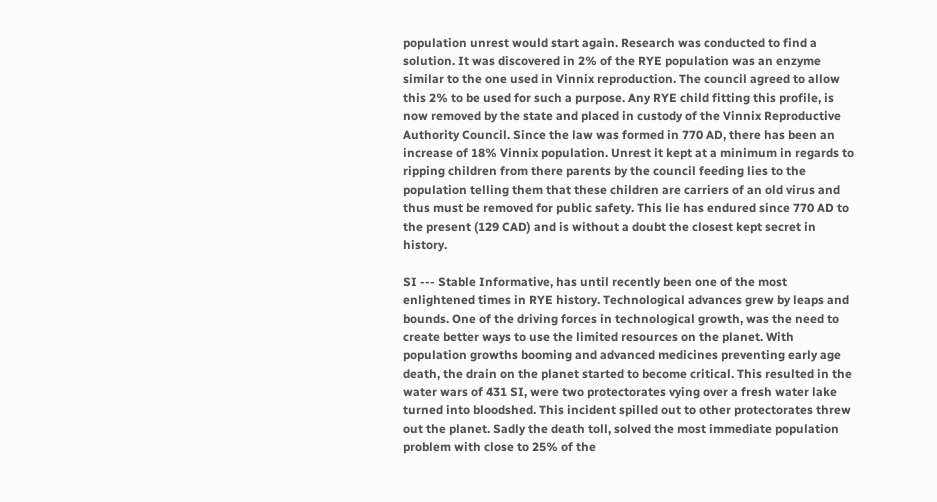population unrest would start again. Research was conducted to find a solution. It was discovered in 2% of the RYE population was an enzyme similar to the one used in Vinnix reproduction. The council agreed to allow this 2% to be used for such a purpose. Any RYE child fitting this profile, is now removed by the state and placed in custody of the Vinnix Reproductive Authority Council. Since the law was formed in 770 AD, there has been an increase of 18% Vinnix population. Unrest it kept at a minimum in regards to ripping children from there parents by the council feeding lies to the population telling them that these children are carriers of an old virus and thus must be removed for public safety. This lie has endured since 770 AD to the present (129 CAD) and is without a doubt the closest kept secret in history.

SI --- Stable Informative, has until recently been one of the most enlightened times in RYE history. Technological advances grew by leaps and bounds. One of the driving forces in technological growth, was the need to create better ways to use the limited resources on the planet. With population growths booming and advanced medicines preventing early age death, the drain on the planet started to become critical. This resulted in the water wars of 431 SI, were two protectorates vying over a fresh water lake turned into bloodshed. This incident spilled out to other protectorates threw out the planet. Sadly the death toll, solved the most immediate population problem with close to 25% of the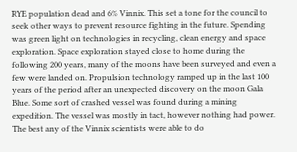RYE population dead and 6% Vinnix. This set a tone for the council to seek other ways to prevent resource fighting in the future. Spending was green light on technologies in recycling, clean energy and space exploration. Space exploration stayed close to home during the following 200 years, many of the moons have been surveyed and even a few were landed on. Propulsion technology ramped up in the last 100 years of the period after an unexpected discovery on the moon Gala Blue. Some sort of crashed vessel was found during a mining expedition. The vessel was mostly in tact, however nothing had power. The best any of the Vinnix scientists were able to do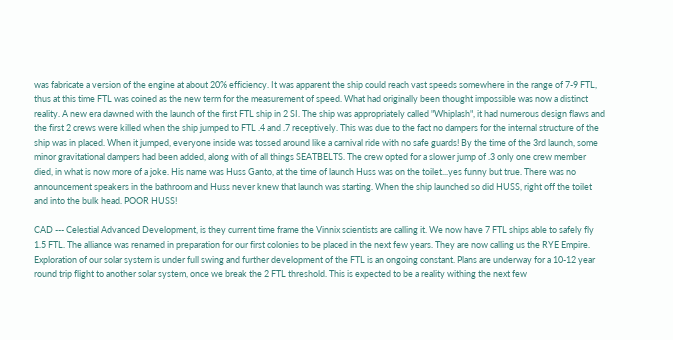was fabricate a version of the engine at about 20% efficiency. It was apparent the ship could reach vast speeds somewhere in the range of 7-9 FTL, thus at this time FTL was coined as the new term for the measurement of speed. What had originally been thought impossible was now a distinct reality. A new era dawned with the launch of the first FTL ship in 2 SI. The ship was appropriately called "Whiplash", it had numerous design flaws and the first 2 crews were killed when the ship jumped to FTL .4 and .7 receptively. This was due to the fact no dampers for the internal structure of the ship was in placed. When it jumped, everyone inside was tossed around like a carnival ride with no safe guards! By the time of the 3rd launch, some minor gravitational dampers had been added, along with of all things SEATBELTS. The crew opted for a slower jump of .3 only one crew member died, in what is now more of a joke. His name was Huss Ganto, at the time of launch Huss was on the toilet...yes funny but true. There was no announcement speakers in the bathroom and Huss never knew that launch was starting. When the ship launched so did HUSS, right off the toilet and into the bulk head. POOR HUSS!

CAD --- Celestial Advanced Development, is they current time frame the Vinnix scientists are calling it. We now have 7 FTL ships able to safely fly 1.5 FTL. The alliance was renamed in preparation for our first colonies to be placed in the next few years. They are now calling us the RYE Empire. Exploration of our solar system is under full swing and further development of the FTL is an ongoing constant. Plans are underway for a 10-12 year round trip flight to another solar system, once we break the 2 FTL threshold. This is expected to be a reality withing the next few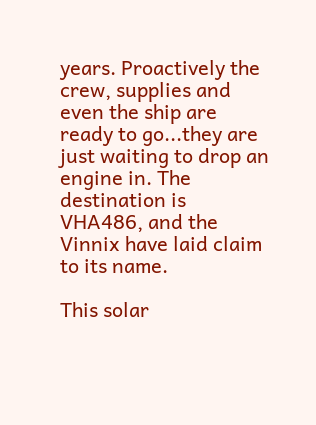years. Proactively the crew, supplies and even the ship are ready to go...they are just waiting to drop an engine in. The destination is VHA486, and the Vinnix have laid claim to its name.

This solar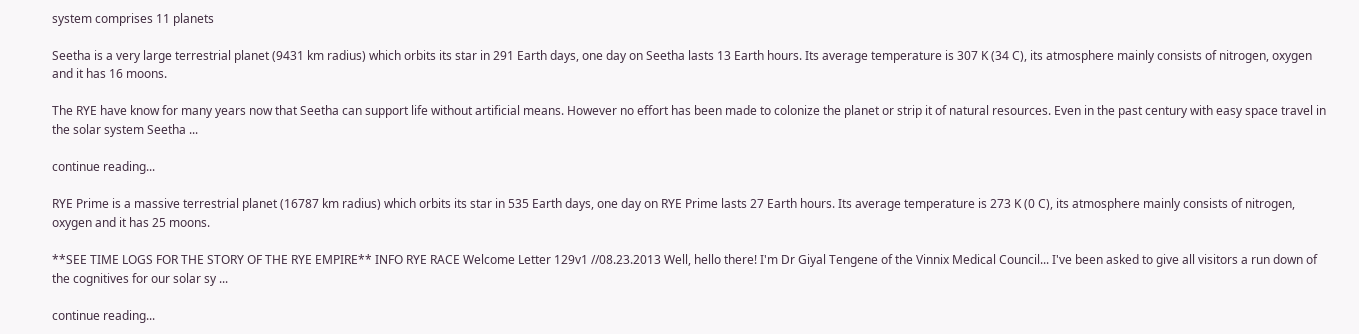system comprises 11 planets

Seetha is a very large terrestrial planet (9431 km radius) which orbits its star in 291 Earth days, one day on Seetha lasts 13 Earth hours. Its average temperature is 307 K (34 C), its atmosphere mainly consists of nitrogen, oxygen and it has 16 moons.

The RYE have know for many years now that Seetha can support life without artificial means. However no effort has been made to colonize the planet or strip it of natural resources. Even in the past century with easy space travel in the solar system Seetha ...

continue reading...

RYE Prime is a massive terrestrial planet (16787 km radius) which orbits its star in 535 Earth days, one day on RYE Prime lasts 27 Earth hours. Its average temperature is 273 K (0 C), its atmosphere mainly consists of nitrogen, oxygen and it has 25 moons.

**SEE TIME LOGS FOR THE STORY OF THE RYE EMPIRE** INFO RYE RACE Welcome Letter 129v1 //08.23.2013 Well, hello there! I'm Dr Giyal Tengene of the Vinnix Medical Council... I've been asked to give all visitors a run down of the cognitives for our solar sy ...

continue reading...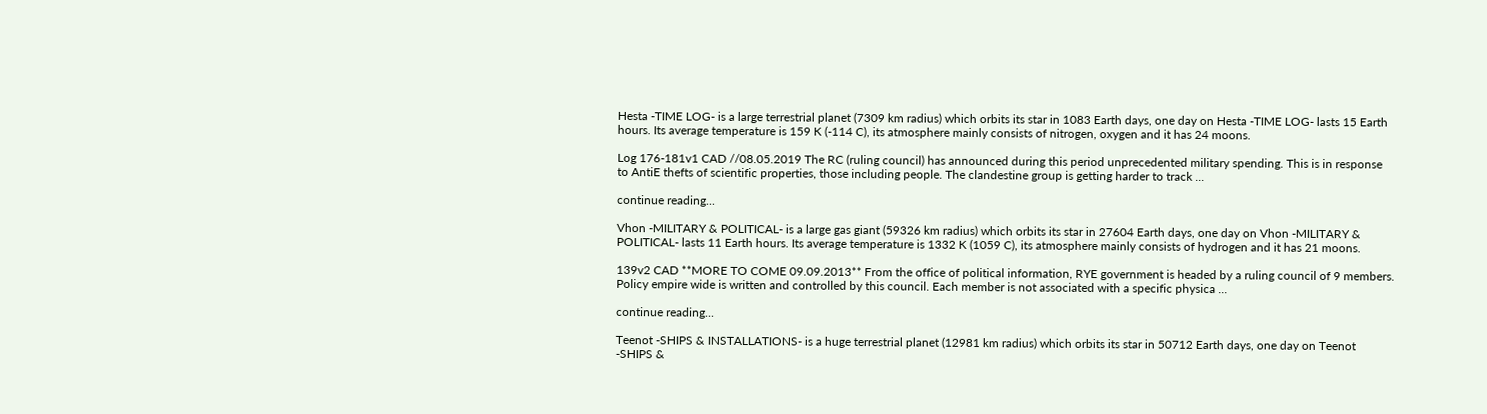Hesta -TIME LOG- is a large terrestrial planet (7309 km radius) which orbits its star in 1083 Earth days, one day on Hesta -TIME LOG- lasts 15 Earth hours. Its average temperature is 159 K (-114 C), its atmosphere mainly consists of nitrogen, oxygen and it has 24 moons.

Log 176-181v1 CAD //08.05.2019 The RC (ruling council) has announced during this period unprecedented military spending. This is in response to AntiE thefts of scientific properties, those including people. The clandestine group is getting harder to track ...

continue reading...

Vhon -MILITARY & POLITICAL- is a large gas giant (59326 km radius) which orbits its star in 27604 Earth days, one day on Vhon -MILITARY & POLITICAL- lasts 11 Earth hours. Its average temperature is 1332 K (1059 C), its atmosphere mainly consists of hydrogen and it has 21 moons.

139v2 CAD **MORE TO COME 09.09.2013** From the office of political information, RYE government is headed by a ruling council of 9 members. Policy empire wide is written and controlled by this council. Each member is not associated with a specific physica ...

continue reading...

Teenot -SHIPS & INSTALLATIONS- is a huge terrestrial planet (12981 km radius) which orbits its star in 50712 Earth days, one day on Teenot -SHIPS &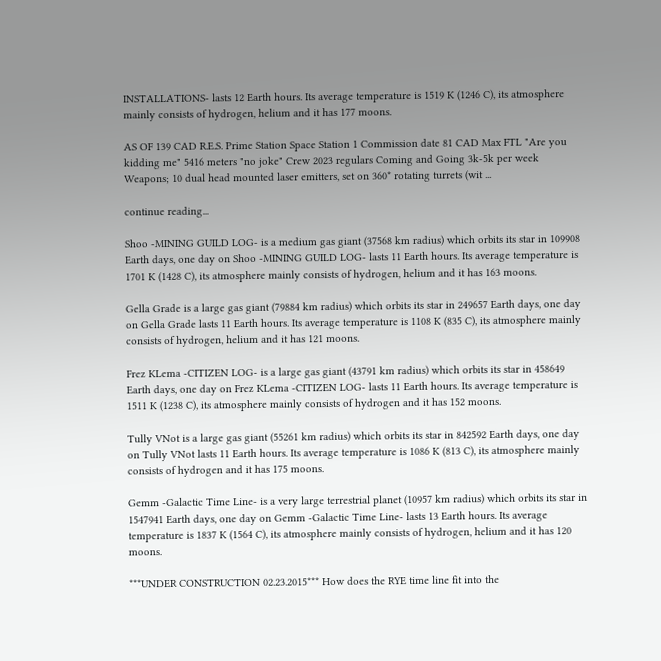INSTALLATIONS- lasts 12 Earth hours. Its average temperature is 1519 K (1246 C), its atmosphere mainly consists of hydrogen, helium and it has 177 moons.

AS OF 139 CAD R.E.S. Prime Station Space Station 1 Commission date 81 CAD Max FTL "Are you kidding me" 5416 meters "no joke" Crew 2023 regulars Coming and Going 3k-5k per week Weapons; 10 dual head mounted laser emitters, set on 360* rotating turrets (wit ...

continue reading...

Shoo -MINING GUILD LOG- is a medium gas giant (37568 km radius) which orbits its star in 109908 Earth days, one day on Shoo -MINING GUILD LOG- lasts 11 Earth hours. Its average temperature is 1701 K (1428 C), its atmosphere mainly consists of hydrogen, helium and it has 163 moons.

Gella Grade is a large gas giant (79884 km radius) which orbits its star in 249657 Earth days, one day on Gella Grade lasts 11 Earth hours. Its average temperature is 1108 K (835 C), its atmosphere mainly consists of hydrogen, helium and it has 121 moons.

Frez KLema -CITIZEN LOG- is a large gas giant (43791 km radius) which orbits its star in 458649 Earth days, one day on Frez KLema -CITIZEN LOG- lasts 11 Earth hours. Its average temperature is 1511 K (1238 C), its atmosphere mainly consists of hydrogen and it has 152 moons.

Tully VNot is a large gas giant (55261 km radius) which orbits its star in 842592 Earth days, one day on Tully VNot lasts 11 Earth hours. Its average temperature is 1086 K (813 C), its atmosphere mainly consists of hydrogen and it has 175 moons.

Gemm -Galactic Time Line- is a very large terrestrial planet (10957 km radius) which orbits its star in 1547941 Earth days, one day on Gemm -Galactic Time Line- lasts 13 Earth hours. Its average temperature is 1837 K (1564 C), its atmosphere mainly consists of hydrogen, helium and it has 120 moons.

***UNDER CONSTRUCTION 02.23.2015*** How does the RYE time line fit into the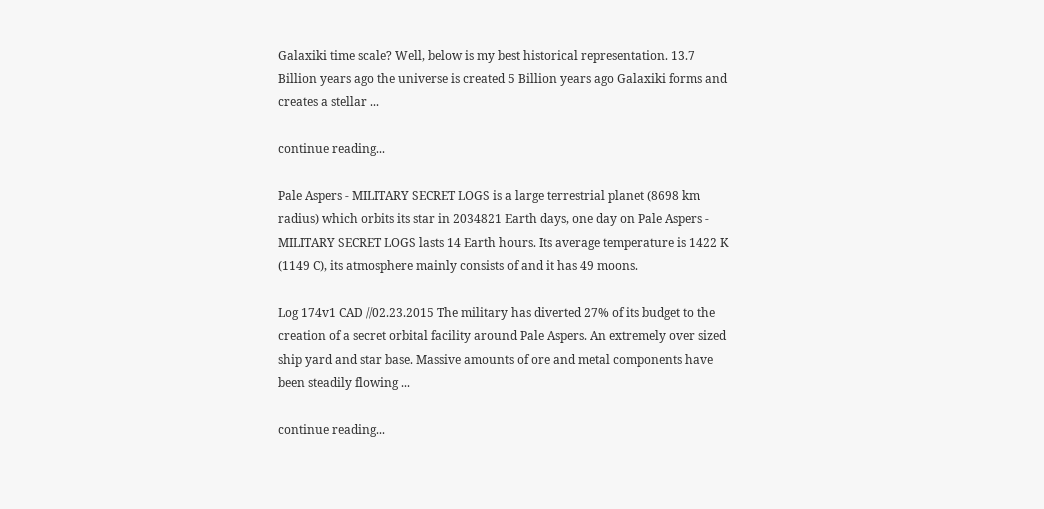Galaxiki time scale? Well, below is my best historical representation. 13.7 Billion years ago the universe is created 5 Billion years ago Galaxiki forms and creates a stellar ...

continue reading...

Pale Aspers - MILITARY SECRET LOGS is a large terrestrial planet (8698 km radius) which orbits its star in 2034821 Earth days, one day on Pale Aspers - MILITARY SECRET LOGS lasts 14 Earth hours. Its average temperature is 1422 K (1149 C), its atmosphere mainly consists of and it has 49 moons.

Log 174v1 CAD //02.23.2015 The military has diverted 27% of its budget to the creation of a secret orbital facility around Pale Aspers. An extremely over sized ship yard and star base. Massive amounts of ore and metal components have been steadily flowing ...

continue reading...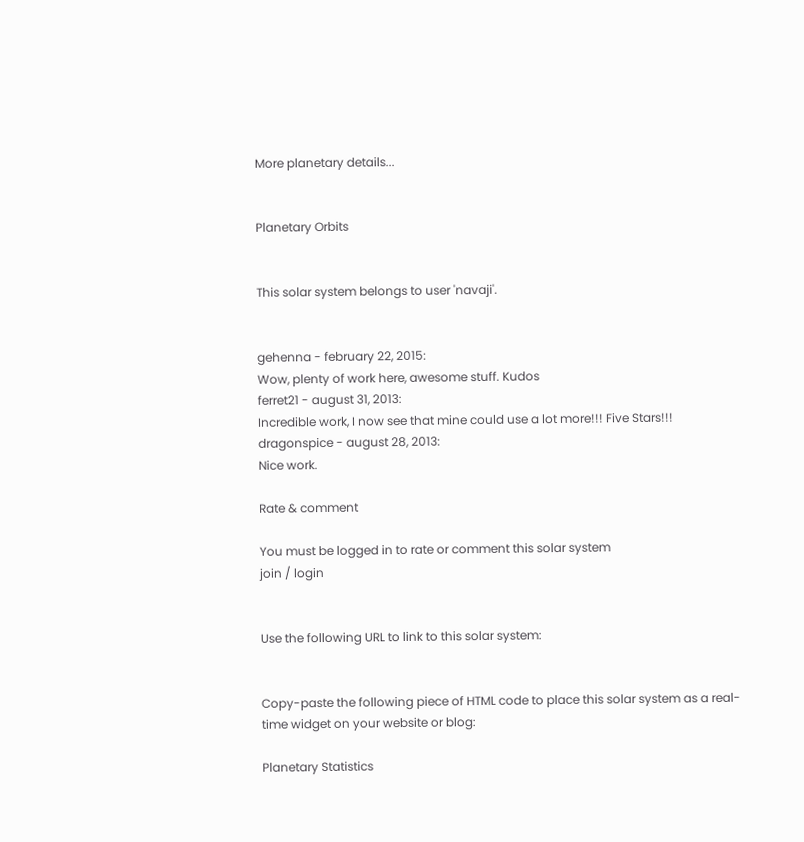More planetary details...


Planetary Orbits


This solar system belongs to user 'navaji'.


gehenna - february 22, 2015:
Wow, plenty of work here, awesome stuff. Kudos
ferret21 - august 31, 2013:
Incredible work, I now see that mine could use a lot more!!! Five Stars!!!
dragonspice - august 28, 2013:
Nice work.

Rate & comment

You must be logged in to rate or comment this solar system
join / login


Use the following URL to link to this solar system:


Copy-paste the following piece of HTML code to place this solar system as a real-time widget on your website or blog:

Planetary Statistics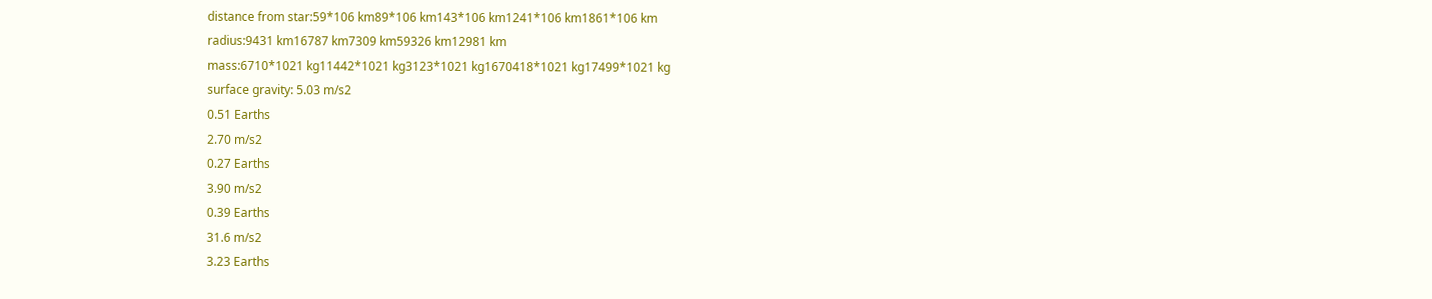distance from star:59*106 km89*106 km143*106 km1241*106 km1861*106 km
radius:9431 km16787 km7309 km59326 km12981 km
mass:6710*1021 kg11442*1021 kg3123*1021 kg1670418*1021 kg17499*1021 kg
surface gravity: 5.03 m/s2
0.51 Earths
2.70 m/s2
0.27 Earths
3.90 m/s2
0.39 Earths
31.6 m/s2
3.23 Earths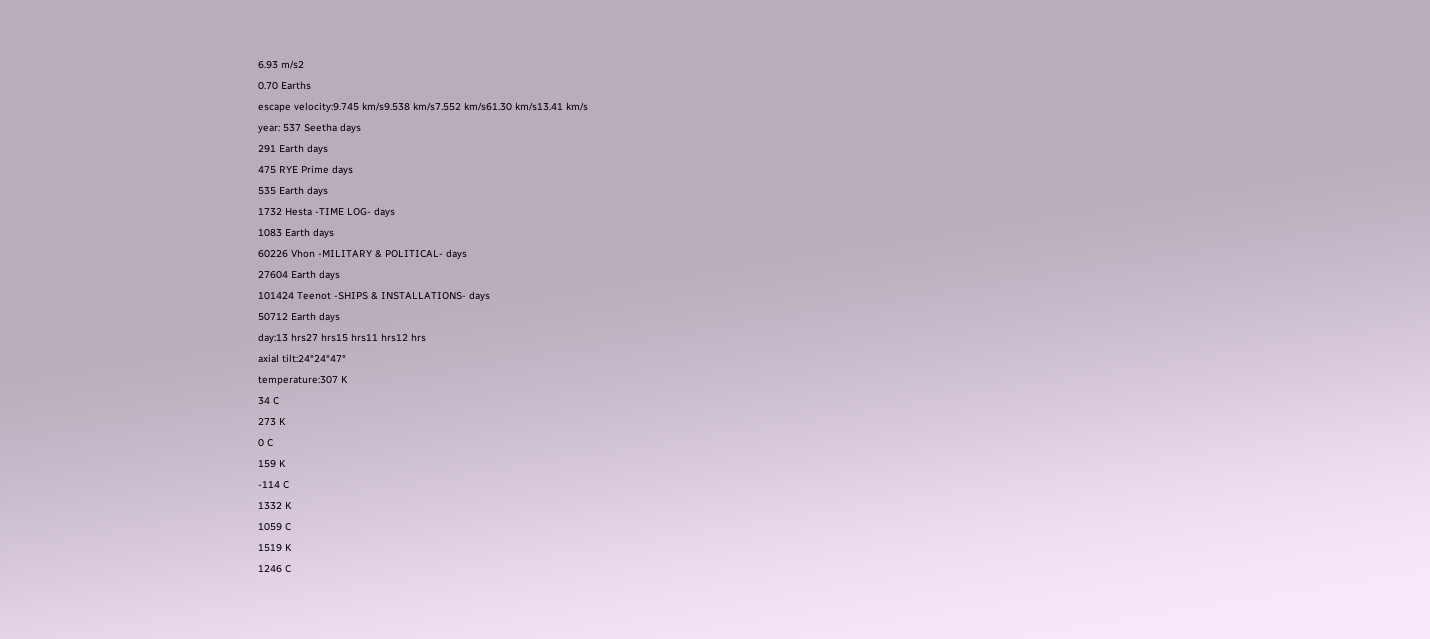6.93 m/s2
0.70 Earths
escape velocity:9.745 km/s9.538 km/s7.552 km/s61.30 km/s13.41 km/s
year: 537 Seetha days
291 Earth days
475 RYE Prime days
535 Earth days
1732 Hesta -TIME LOG- days
1083 Earth days
60226 Vhon -MILITARY & POLITICAL- days
27604 Earth days
101424 Teenot -SHIPS & INSTALLATIONS- days
50712 Earth days
day:13 hrs27 hrs15 hrs11 hrs12 hrs
axial tilt:24°24°47°
temperature:307 K
34 C
273 K
0 C
159 K
-114 C
1332 K
1059 C
1519 K
1246 C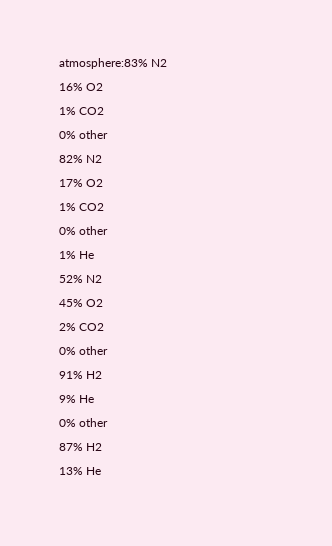atmosphere:83% N2
16% O2
1% CO2
0% other
82% N2
17% O2
1% CO2
0% other
1% He
52% N2
45% O2
2% CO2
0% other
91% H2
9% He
0% other
87% H2
13% He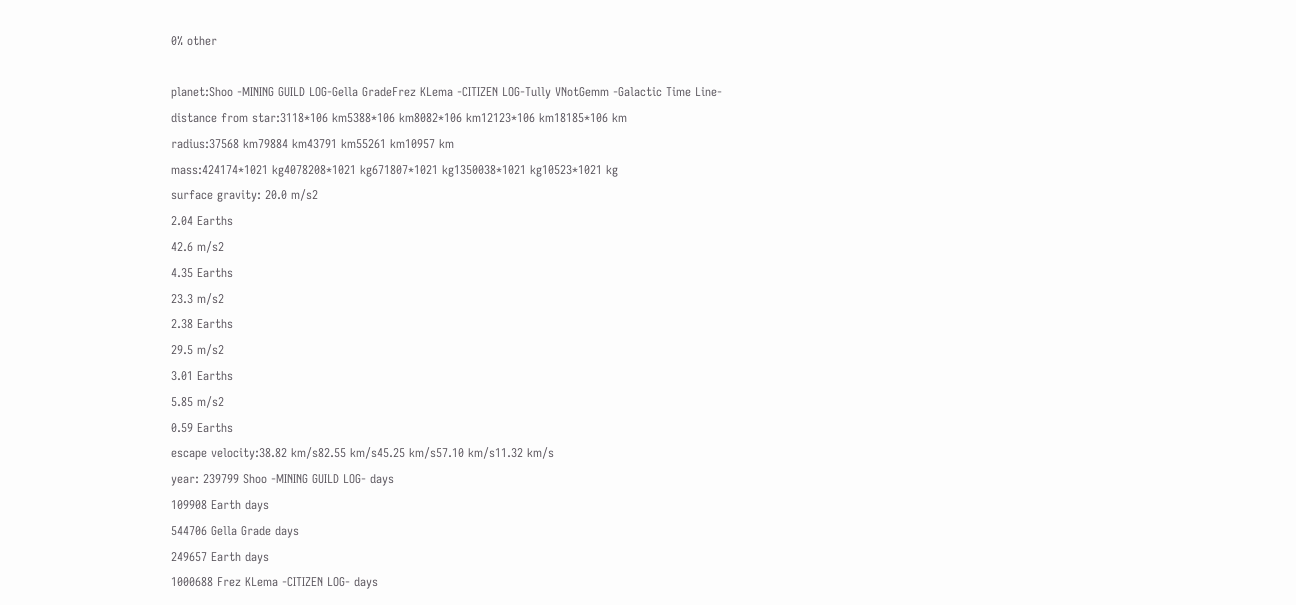0% other

planet:Shoo -MINING GUILD LOG-Gella GradeFrez KLema -CITIZEN LOG-Tully VNotGemm -Galactic Time Line-
distance from star:3118*106 km5388*106 km8082*106 km12123*106 km18185*106 km
radius:37568 km79884 km43791 km55261 km10957 km
mass:424174*1021 kg4078208*1021 kg671807*1021 kg1350038*1021 kg10523*1021 kg
surface gravity: 20.0 m/s2
2.04 Earths
42.6 m/s2
4.35 Earths
23.3 m/s2
2.38 Earths
29.5 m/s2
3.01 Earths
5.85 m/s2
0.59 Earths
escape velocity:38.82 km/s82.55 km/s45.25 km/s57.10 km/s11.32 km/s
year: 239799 Shoo -MINING GUILD LOG- days
109908 Earth days
544706 Gella Grade days
249657 Earth days
1000688 Frez KLema -CITIZEN LOG- days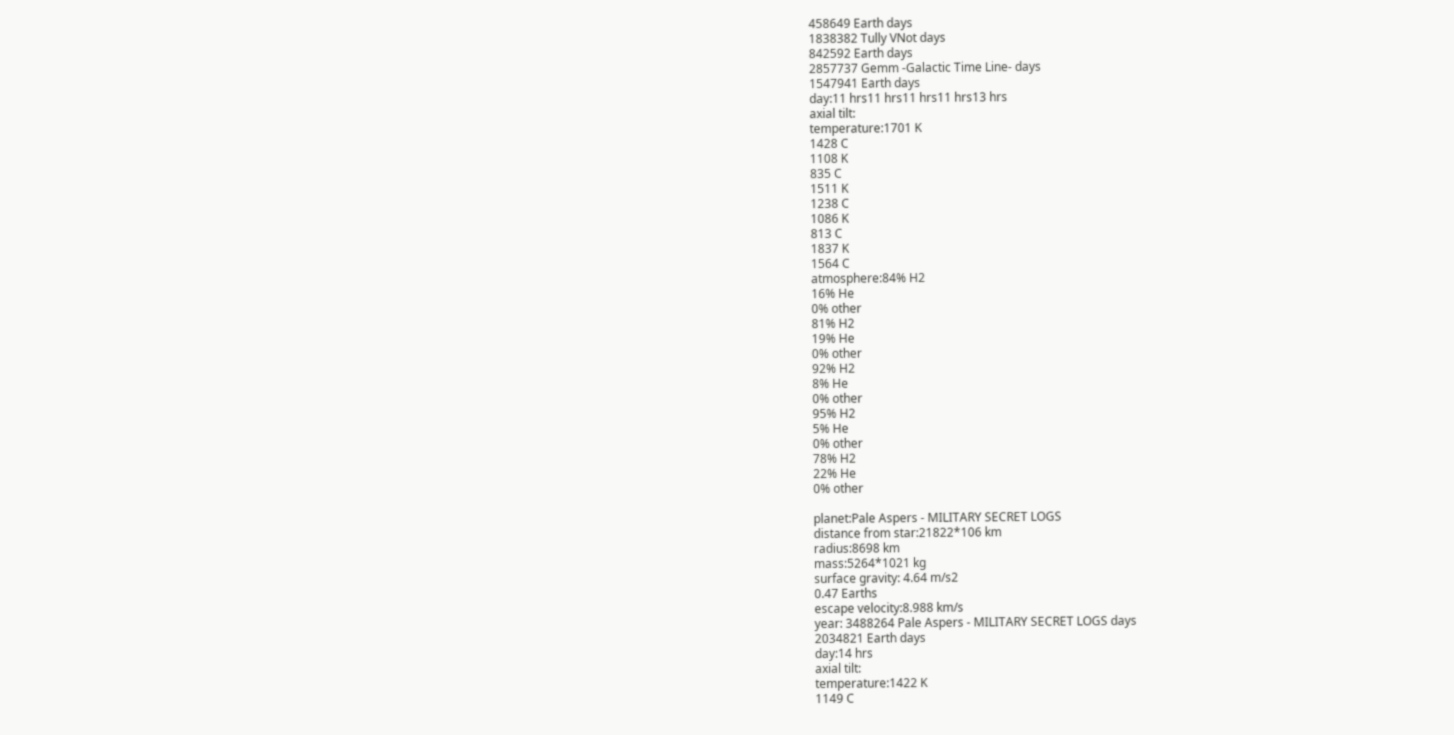458649 Earth days
1838382 Tully VNot days
842592 Earth days
2857737 Gemm -Galactic Time Line- days
1547941 Earth days
day:11 hrs11 hrs11 hrs11 hrs13 hrs
axial tilt:
temperature:1701 K
1428 C
1108 K
835 C
1511 K
1238 C
1086 K
813 C
1837 K
1564 C
atmosphere:84% H2
16% He
0% other
81% H2
19% He
0% other
92% H2
8% He
0% other
95% H2
5% He
0% other
78% H2
22% He
0% other

planet:Pale Aspers - MILITARY SECRET LOGS
distance from star:21822*106 km
radius:8698 km
mass:5264*1021 kg
surface gravity: 4.64 m/s2
0.47 Earths
escape velocity:8.988 km/s
year: 3488264 Pale Aspers - MILITARY SECRET LOGS days
2034821 Earth days
day:14 hrs
axial tilt:
temperature:1422 K
1149 C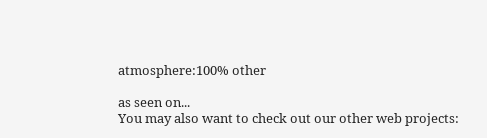atmosphere:100% other

as seen on...
You may also want to check out our other web projects: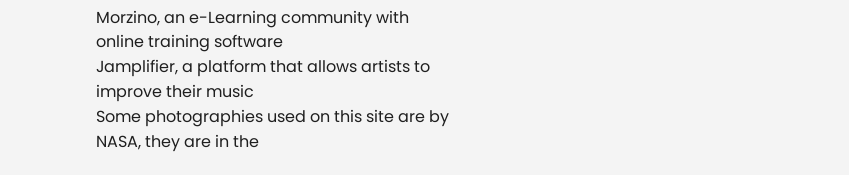Morzino, an e-Learning community with online training software
Jamplifier, a platform that allows artists to improve their music
Some photographies used on this site are by NASA, they are in the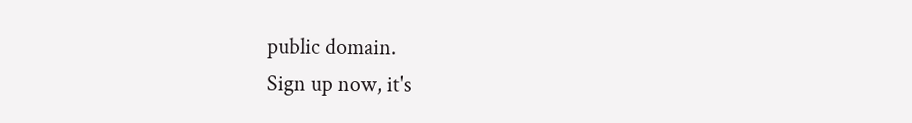public domain.
Sign up now, it's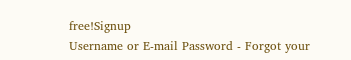free!Signup
Username or E-mail Password - Forgot your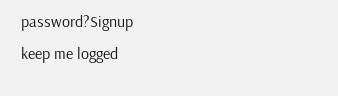password?Signup
keep me logged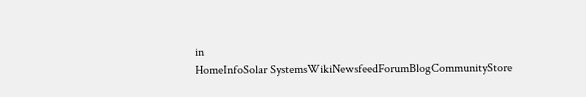in
HomeInfoSolar SystemsWikiNewsfeedForumBlogCommunityStore